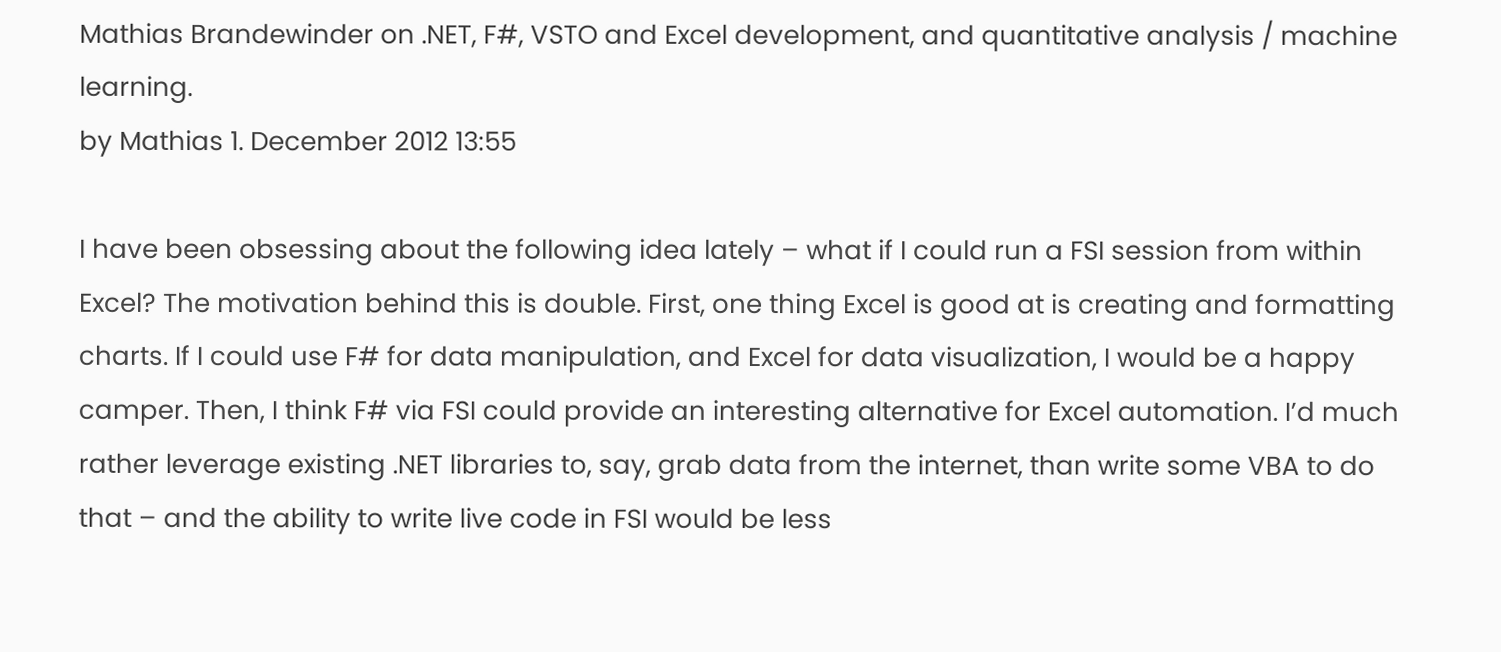Mathias Brandewinder on .NET, F#, VSTO and Excel development, and quantitative analysis / machine learning.
by Mathias 1. December 2012 13:55

I have been obsessing about the following idea lately – what if I could run a FSI session from within Excel? The motivation behind this is double. First, one thing Excel is good at is creating and formatting charts. If I could use F# for data manipulation, and Excel for data visualization, I would be a happy camper. Then, I think F# via FSI could provide an interesting alternative for Excel automation. I’d much rather leverage existing .NET libraries to, say, grab data from the internet, than write some VBA to do that – and the ability to write live code in FSI would be less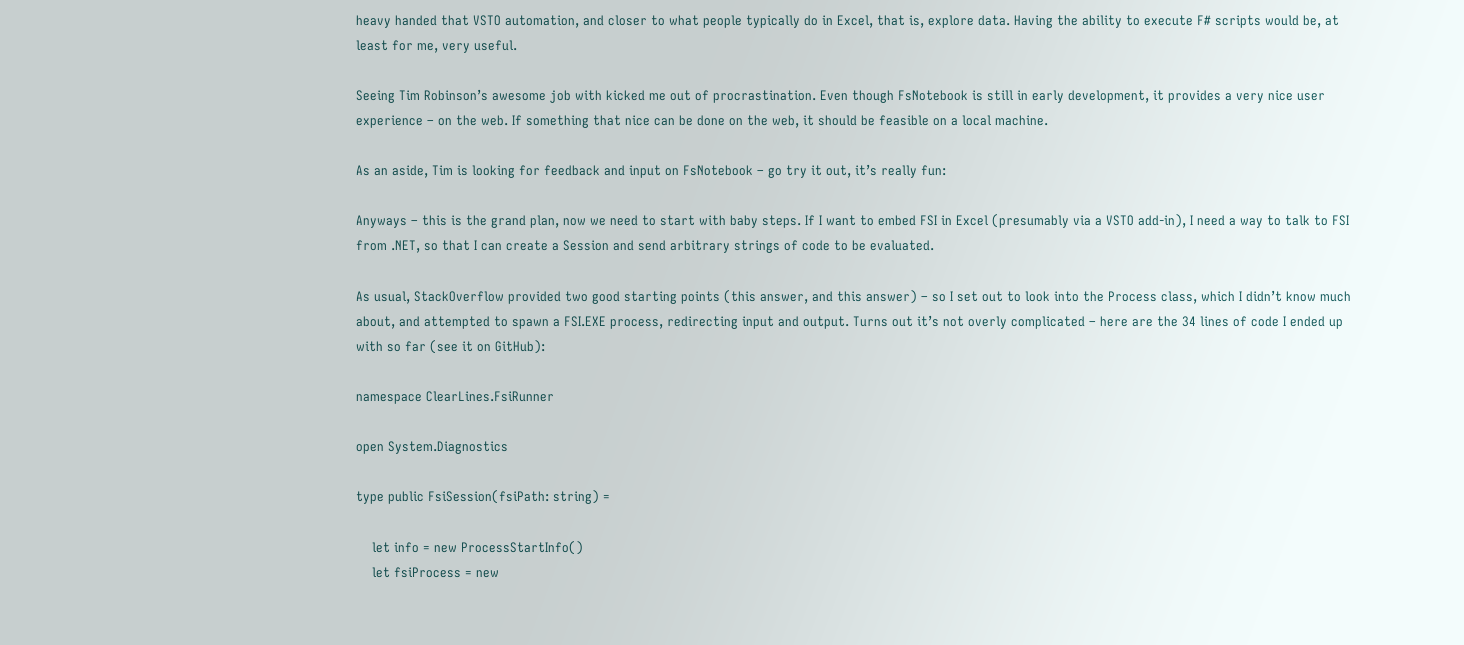heavy handed that VSTO automation, and closer to what people typically do in Excel, that is, explore data. Having the ability to execute F# scripts would be, at least for me, very useful.

Seeing Tim Robinson’s awesome job with kicked me out of procrastination. Even though FsNotebook is still in early development, it provides a very nice user experience – on the web. If something that nice can be done on the web, it should be feasible on a local machine.

As an aside, Tim is looking for feedback and input on FsNotebook – go try it out, it’s really fun:

Anyways – this is the grand plan, now we need to start with baby steps. If I want to embed FSI in Excel (presumably via a VSTO add-in), I need a way to talk to FSI from .NET, so that I can create a Session and send arbitrary strings of code to be evaluated.

As usual, StackOverflow provided two good starting points (this answer, and this answer) – so I set out to look into the Process class, which I didn’t know much about, and attempted to spawn a FSI.EXE process, redirecting input and output. Turns out it’s not overly complicated – here are the 34 lines of code I ended up with so far (see it on GitHub):

namespace ClearLines.FsiRunner

open System.Diagnostics

type public FsiSession(fsiPath: string) =

    let info = new ProcessStartInfo()
    let fsiProcess = new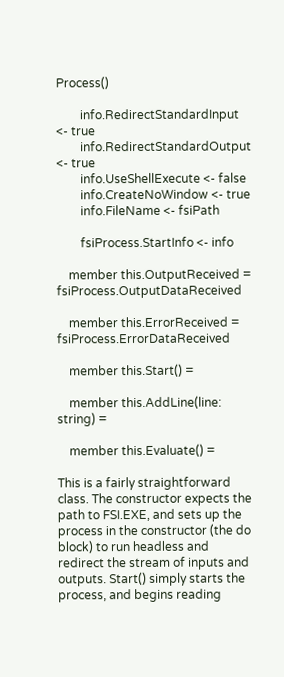Process()

        info.RedirectStandardInput <- true
        info.RedirectStandardOutput <- true
        info.UseShellExecute <- false
        info.CreateNoWindow <- true
        info.FileName <- fsiPath

        fsiProcess.StartInfo <- info

    member this.OutputReceived = fsiProcess.OutputDataReceived

    member this.ErrorReceived = fsiProcess.ErrorDataReceived

    member this.Start() =

    member this.AddLine(line: string) =

    member this.Evaluate() =

This is a fairly straightforward class. The constructor expects the path to FSI.EXE, and sets up the process in the constructor (the do block) to run headless and redirect the stream of inputs and outputs. Start() simply starts the process, and begins reading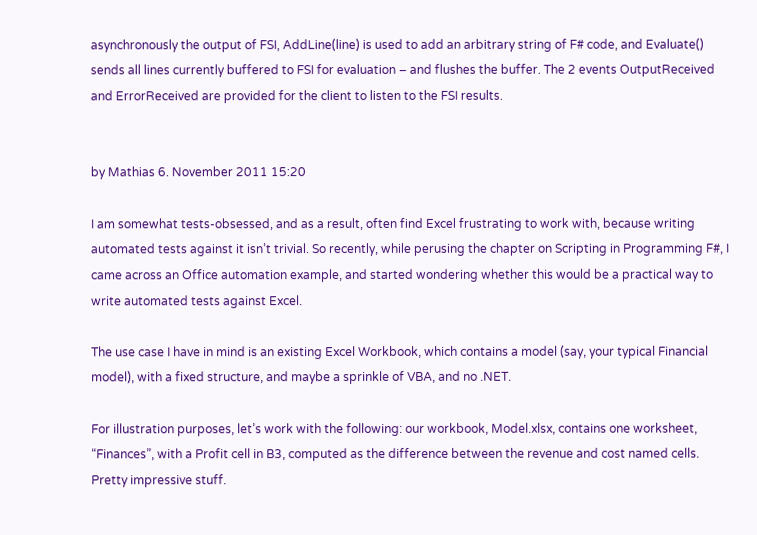asynchronously the output of FSI, AddLine(line) is used to add an arbitrary string of F# code, and Evaluate() sends all lines currently buffered to FSI for evaluation – and flushes the buffer. The 2 events OutputReceived and ErrorReceived are provided for the client to listen to the FSI results.


by Mathias 6. November 2011 15:20

I am somewhat tests-obsessed, and as a result, often find Excel frustrating to work with, because writing automated tests against it isn’t trivial. So recently, while perusing the chapter on Scripting in Programming F#, I came across an Office automation example, and started wondering whether this would be a practical way to write automated tests against Excel.

The use case I have in mind is an existing Excel Workbook, which contains a model (say, your typical Financial model), with a fixed structure, and maybe a sprinkle of VBA, and no .NET.

For illustration purposes, let’s work with the following: our workbook, Model.xlsx, contains one worksheet, “Finances”, with a Profit cell in B3, computed as the difference between the revenue and cost named cells. Pretty impressive stuff.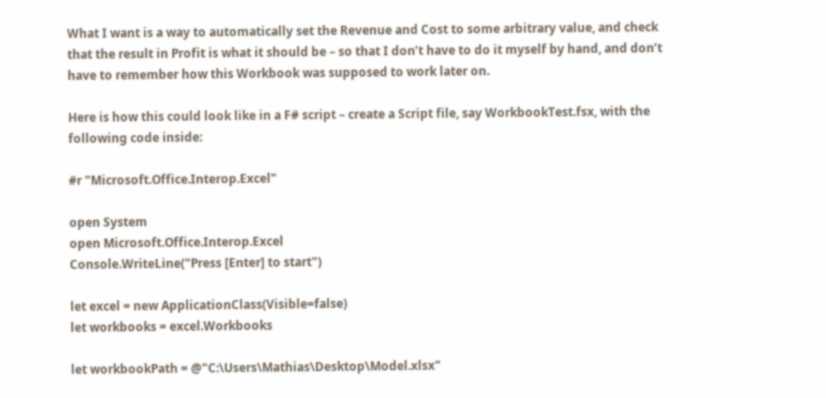What I want is a way to automatically set the Revenue and Cost to some arbitrary value, and check that the result in Profit is what it should be – so that I don’t have to do it myself by hand, and don’t have to remember how this Workbook was supposed to work later on.

Here is how this could look like in a F# script – create a Script file, say WorkbookTest.fsx, with the following code inside:

#r "Microsoft.Office.Interop.Excel"

open System
open Microsoft.Office.Interop.Excel
Console.WriteLine("Press [Enter] to start")

let excel = new ApplicationClass(Visible=false)
let workbooks = excel.Workbooks

let workbookPath = @"C:\Users\Mathias\Desktop\Model.xlsx"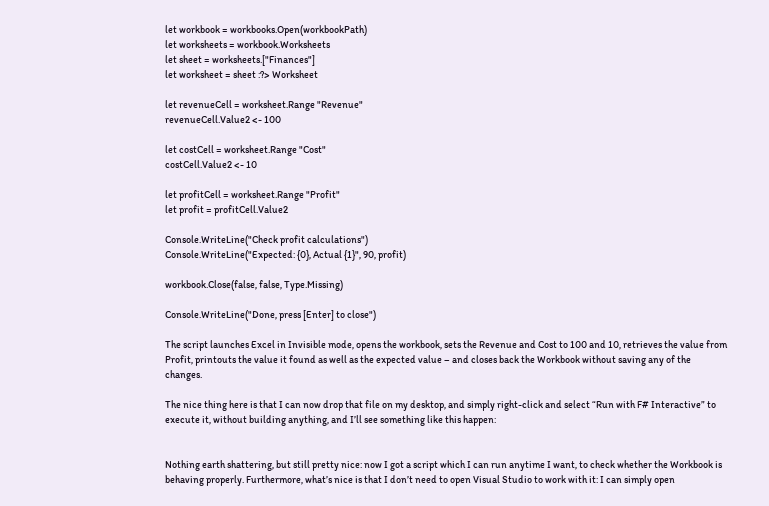let workbook = workbooks.Open(workbookPath)
let worksheets = workbook.Worksheets
let sheet = worksheets.["Finances"]
let worksheet = sheet :?> Worksheet

let revenueCell = worksheet.Range "Revenue"
revenueCell.Value2 <- 100

let costCell = worksheet.Range "Cost"
costCell.Value2 <- 10

let profitCell = worksheet.Range "Profit"
let profit = profitCell.Value2

Console.WriteLine("Check profit calculations")
Console.WriteLine("Expected: {0}, Actual {1}", 90, profit)

workbook.Close(false, false, Type.Missing)

Console.WriteLine("Done, press [Enter] to close")

The script launches Excel in Invisible mode, opens the workbook, sets the Revenue and Cost to 100 and 10, retrieves the value from Profit, printouts the value it found as well as the expected value – and closes back the Workbook without saving any of the changes.

The nice thing here is that I can now drop that file on my desktop, and simply right-click and select “Run with F# Interactive” to execute it, without building anything, and I’ll see something like this happen:


Nothing earth shattering, but still pretty nice: now I got a script which I can run anytime I want, to check whether the Workbook is behaving properly. Furthermore, what’s nice is that I don’t need to open Visual Studio to work with it: I can simply open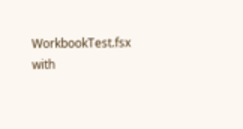WorkbookTest.fsx with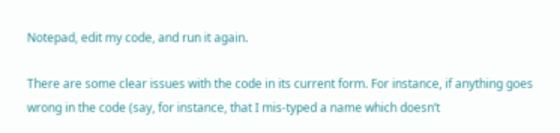Notepad, edit my code, and run it again.

There are some clear issues with the code in its current form. For instance, if anything goes wrong in the code (say, for instance, that I mis-typed a name which doesn’t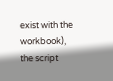exist with the workbook), the script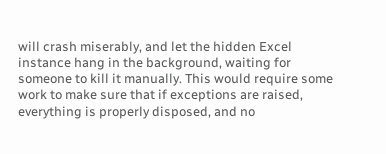will crash miserably, and let the hidden Excel instance hang in the background, waiting for someone to kill it manually. This would require some work to make sure that if exceptions are raised, everything is properly disposed, and no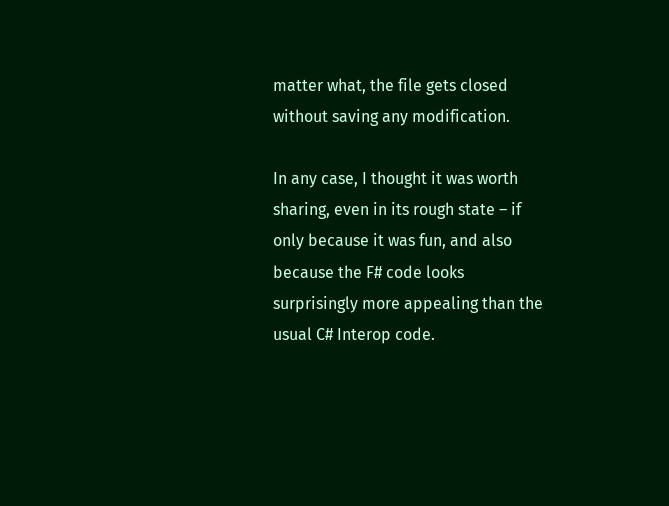matter what, the file gets closed without saving any modification.

In any case, I thought it was worth sharing, even in its rough state – if only because it was fun, and also because the F# code looks surprisingly more appealing than the usual C# Interop code.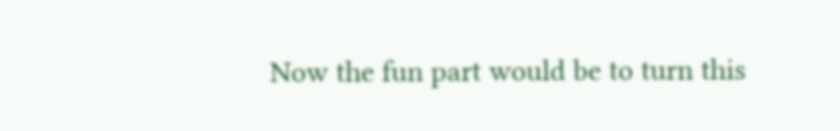Now the fun part would be to turn this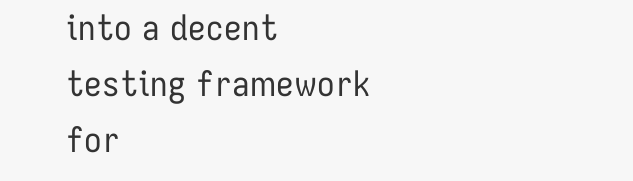into a decent testing framework for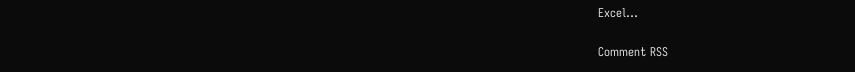Excel…


Comment RSS